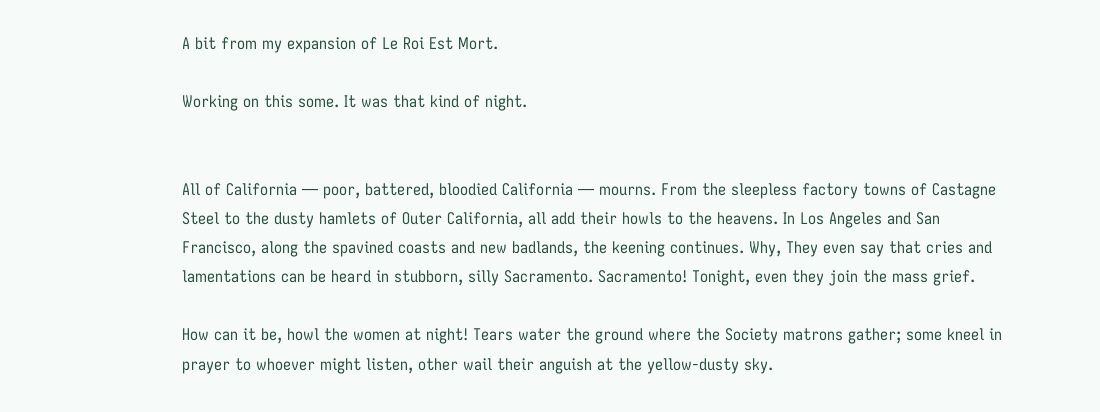A bit from my expansion of Le Roi Est Mort.

Working on this some. It was that kind of night.


All of California — poor, battered, bloodied California — mourns. From the sleepless factory towns of Castagne Steel to the dusty hamlets of Outer California, all add their howls to the heavens. In Los Angeles and San Francisco, along the spavined coasts and new badlands, the keening continues. Why, They even say that cries and lamentations can be heard in stubborn, silly Sacramento. Sacramento! Tonight, even they join the mass grief.

How can it be, howl the women at night! Tears water the ground where the Society matrons gather; some kneel in prayer to whoever might listen, other wail their anguish at the yellow-dusty sky.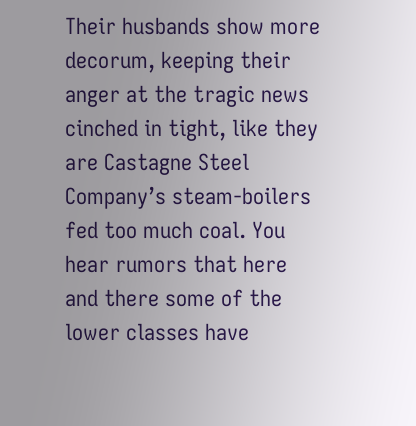Their husbands show more decorum, keeping their anger at the tragic news cinched in tight, like they are Castagne Steel Company’s steam-boilers fed too much coal. You hear rumors that here and there some of the lower classes have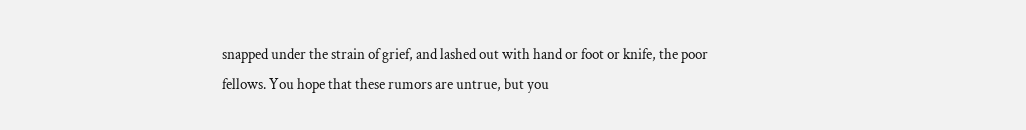snapped under the strain of grief, and lashed out with hand or foot or knife, the poor fellows. You hope that these rumors are untrue, but you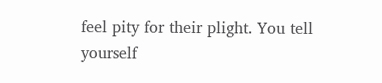feel pity for their plight. You tell yourself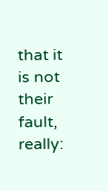that it is not their fault, really: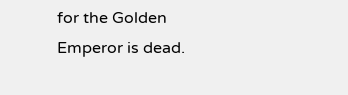for the Golden Emperor is dead.